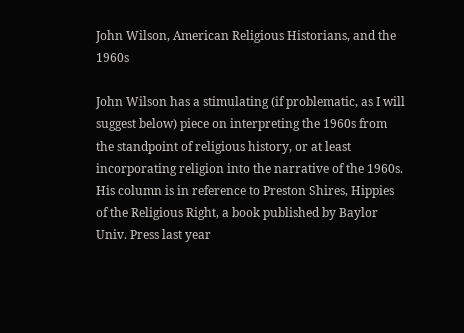John Wilson, American Religious Historians, and the 1960s

John Wilson has a stimulating (if problematic, as I will suggest below) piece on interpreting the 1960s from the standpoint of religious history, or at least incorporating religion into the narrative of the 1960s. His column is in reference to Preston Shires, Hippies of the Religious Right, a book published by Baylor Univ. Press last year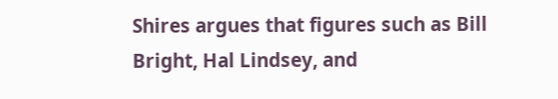Shires argues that figures such as Bill Bright, Hal Lindsey, and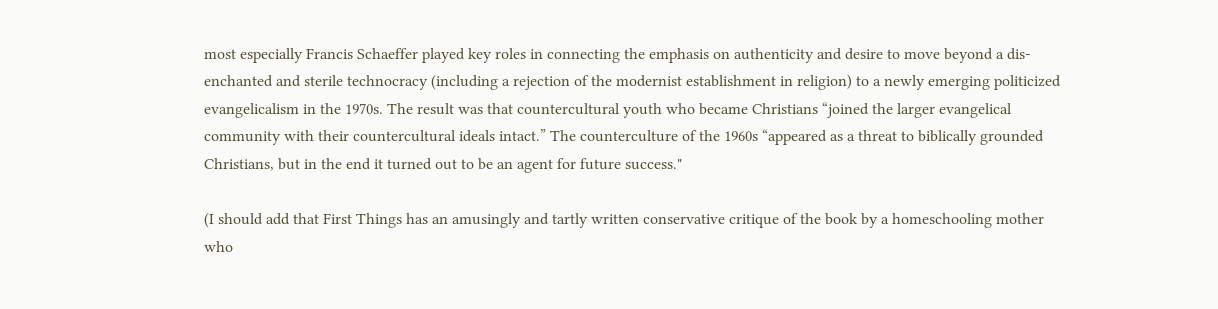most especially Francis Schaeffer played key roles in connecting the emphasis on authenticity and desire to move beyond a dis-enchanted and sterile technocracy (including a rejection of the modernist establishment in religion) to a newly emerging politicized evangelicalism in the 1970s. The result was that countercultural youth who became Christians “joined the larger evangelical community with their countercultural ideals intact.” The counterculture of the 1960s “appeared as a threat to biblically grounded Christians, but in the end it turned out to be an agent for future success."

(I should add that First Things has an amusingly and tartly written conservative critique of the book by a homeschooling mother who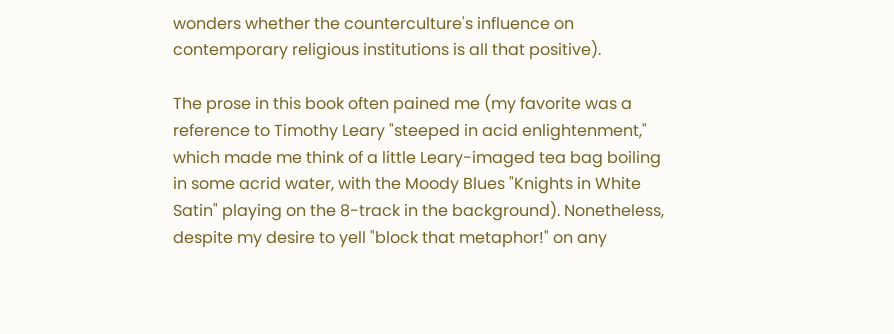wonders whether the counterculture's influence on contemporary religious institutions is all that positive).

The prose in this book often pained me (my favorite was a reference to Timothy Leary "steeped in acid enlightenment," which made me think of a little Leary-imaged tea bag boiling in some acrid water, with the Moody Blues "Knights in White Satin" playing on the 8-track in the background). Nonetheless, despite my desire to yell "block that metaphor!" on any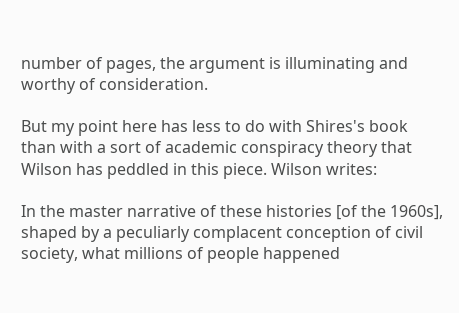number of pages, the argument is illuminating and worthy of consideration.

But my point here has less to do with Shires's book than with a sort of academic conspiracy theory that Wilson has peddled in this piece. Wilson writes:

In the master narrative of these histories [of the 1960s], shaped by a peculiarly complacent conception of civil society, what millions of people happened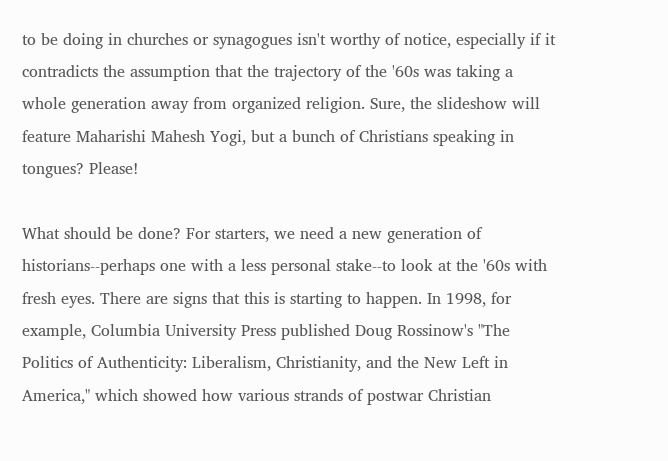to be doing in churches or synagogues isn't worthy of notice, especially if it contradicts the assumption that the trajectory of the '60s was taking a whole generation away from organized religion. Sure, the slideshow will feature Maharishi Mahesh Yogi, but a bunch of Christians speaking in tongues? Please!

What should be done? For starters, we need a new generation of historians--perhaps one with a less personal stake--to look at the '60s with fresh eyes. There are signs that this is starting to happen. In 1998, for example, Columbia University Press published Doug Rossinow's "The Politics of Authenticity: Liberalism, Christianity, and the New Left in America," which showed how various strands of postwar Christian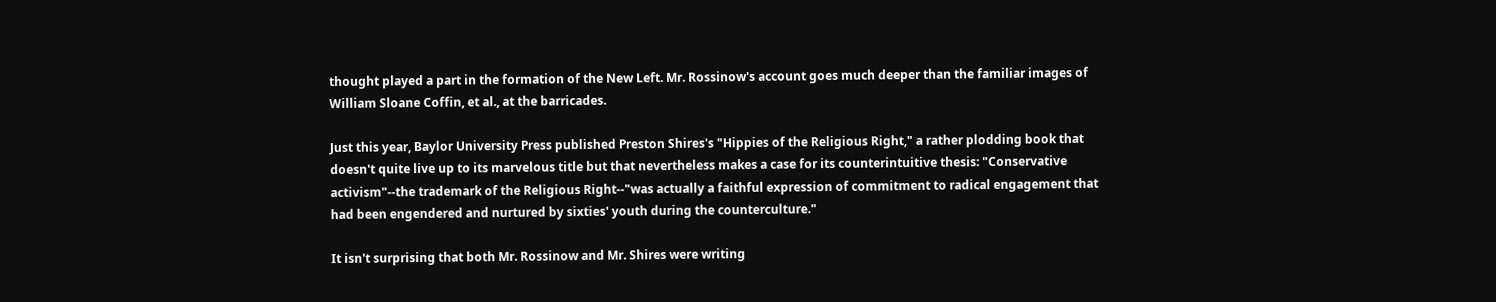thought played a part in the formation of the New Left. Mr. Rossinow's account goes much deeper than the familiar images of William Sloane Coffin, et al., at the barricades.

Just this year, Baylor University Press published Preston Shires's "Hippies of the Religious Right," a rather plodding book that doesn't quite live up to its marvelous title but that nevertheless makes a case for its counterintuitive thesis: "Conservative activism"--the trademark of the Religious Right--"was actually a faithful expression of commitment to radical engagement that had been engendered and nurtured by sixties' youth during the counterculture."

It isn't surprising that both Mr. Rossinow and Mr. Shires were writing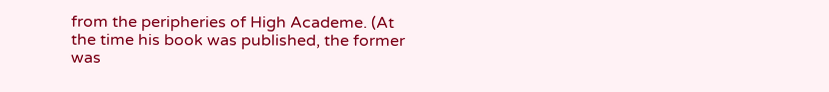from the peripheries of High Academe. (At the time his book was published, the former was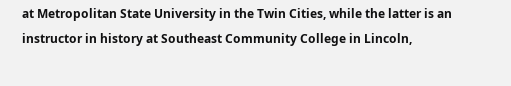at Metropolitan State University in the Twin Cities, while the latter is an instructor in history at Southeast Community College in Lincoln,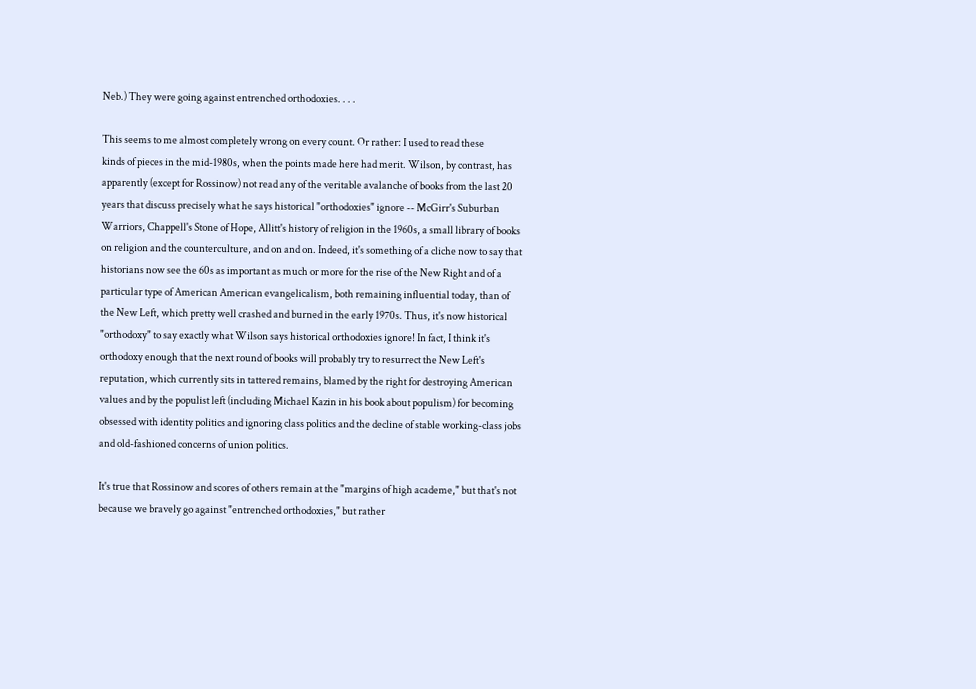Neb.) They were going against entrenched orthodoxies. . . .

This seems to me almost completely wrong on every count. Or rather: I used to read these
kinds of pieces in the mid-1980s, when the points made here had merit. Wilson, by contrast, has apparently (except for Rossinow) not read any of the veritable avalanche of books from the last 20 years that discuss precisely what he says historical "orthodoxies" ignore -- McGirr's Suburban Warriors, Chappell's Stone of Hope, Allitt's history of religion in the 1960s, a small library of books on religion and the counterculture, and on and on. Indeed, it's something of a cliche now to say that historians now see the 60s as important as much or more for the rise of the New Right and of a particular type of American American evangelicalism, both remaining influential today, than of the New Left, which pretty well crashed and burned in the early 1970s. Thus, it's now historical "orthodoxy" to say exactly what Wilson says historical orthodoxies ignore! In fact, I think it's orthodoxy enough that the next round of books will probably try to resurrect the New Left's reputation, which currently sits in tattered remains, blamed by the right for destroying American values and by the populist left (including Michael Kazin in his book about populism) for becoming obsessed with identity politics and ignoring class politics and the decline of stable working-class jobs and old-fashioned concerns of union politics.

It's true that Rossinow and scores of others remain at the "margins of high academe," but that's not because we bravely go against "entrenched orthodoxies," but rather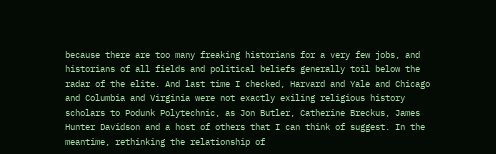because there are too many freaking historians for a very few jobs, and historians of all fields and political beliefs generally toil below the radar of the elite. And last time I checked, Harvard and Yale and Chicago and Columbia and Virginia were not exactly exiling religious history scholars to Podunk Polytechnic, as Jon Butler, Catherine Breckus, James Hunter Davidson and a host of others that I can think of suggest. In the meantime, rethinking the relationship of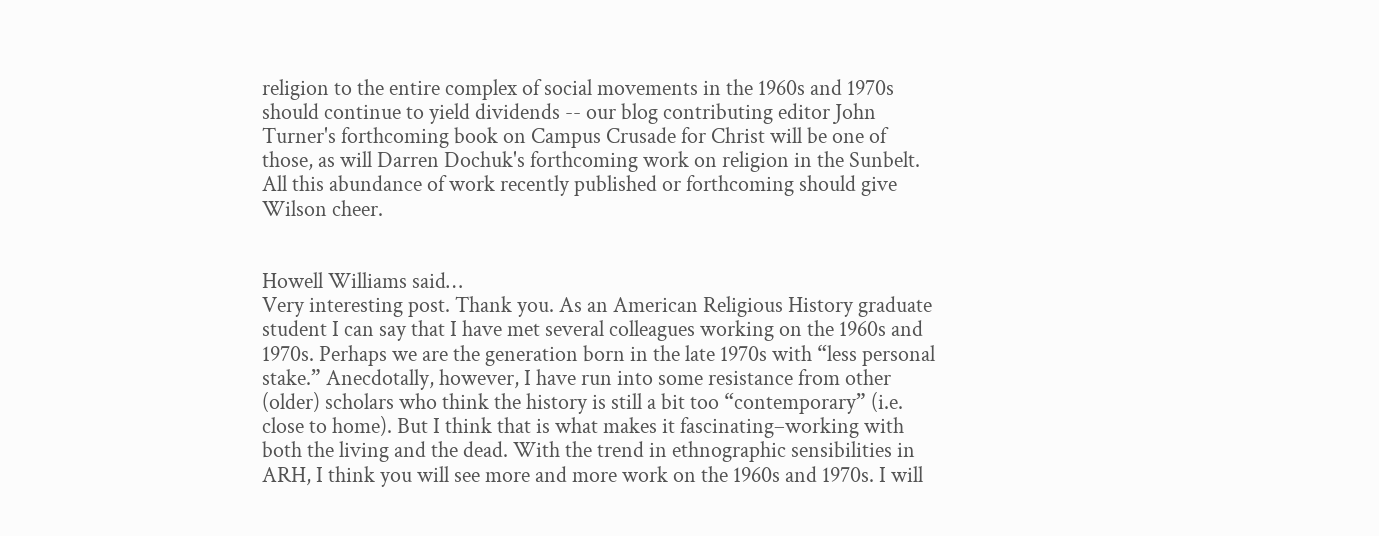religion to the entire complex of social movements in the 1960s and 1970s should continue to yield dividends -- our blog contributing editor John Turner's forthcoming book on Campus Crusade for Christ will be one of those, as will Darren Dochuk's forthcoming work on religion in the Sunbelt. All this abundance of work recently published or forthcoming should give Wilson cheer.


Howell Williams said…
Very interesting post. Thank you. As an American Religious History graduate student I can say that I have met several colleagues working on the 1960s and 1970s. Perhaps we are the generation born in the late 1970s with “less personal stake.” Anecdotally, however, I have run into some resistance from other (older) scholars who think the history is still a bit too “contemporary” (i.e. close to home). But I think that is what makes it fascinating–working with both the living and the dead. With the trend in ethnographic sensibilities in ARH, I think you will see more and more work on the 1960s and 1970s. I will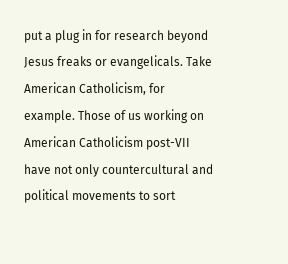put a plug in for research beyond Jesus freaks or evangelicals. Take American Catholicism, for example. Those of us working on American Catholicism post-VII have not only countercultural and political movements to sort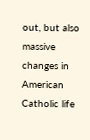out, but also massive changes in American Catholic life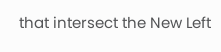that intersect the New Left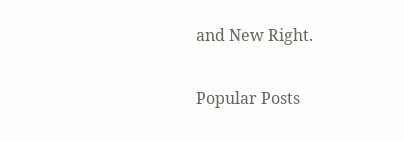and New Right.

Popular Posts